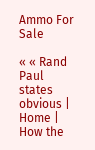Ammo For Sale

« « Rand Paul states obvious | Home | How the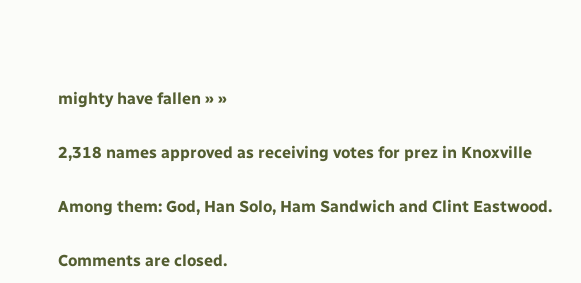mighty have fallen » »

2,318 names approved as receiving votes for prez in Knoxville

Among them: God, Han Solo, Ham Sandwich and Clint Eastwood.

Comments are closed.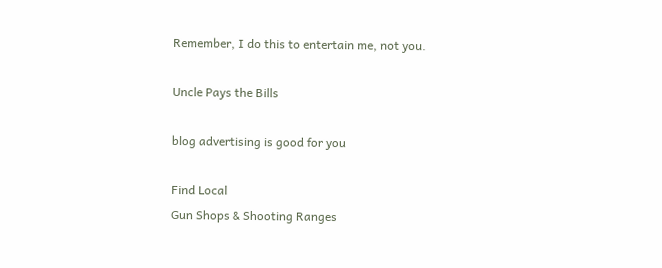Remember, I do this to entertain me, not you.

Uncle Pays the Bills

blog advertising is good for you

Find Local
Gun Shops & Shooting Ranges